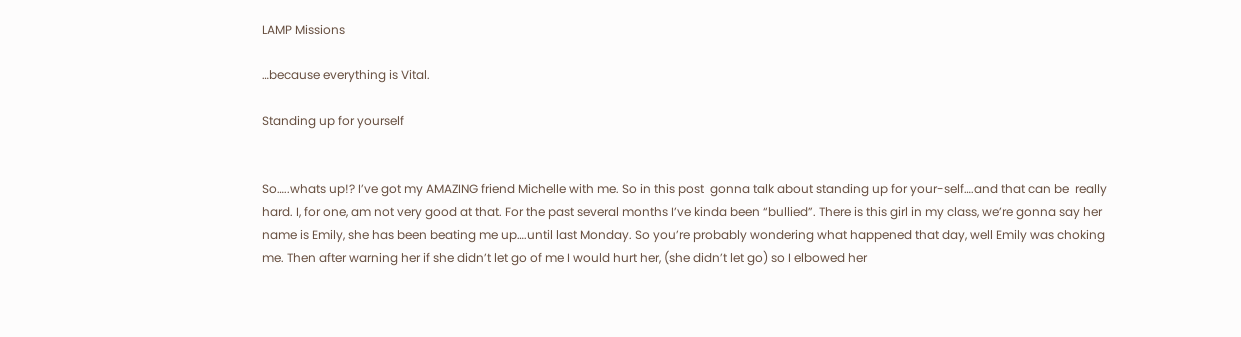LAMP Missions

…because everything is Vital.

Standing up for yourself


So…..whats up!? I’ve got my AMAZING friend Michelle with me. So in this post  gonna talk about standing up for your-self….and that can be  really hard. I, for one, am not very good at that. For the past several months I’ve kinda been “bullied”. There is this girl in my class, we’re gonna say her name is Emily, she has been beating me up….until last Monday. So you’re probably wondering what happened that day, well Emily was choking me. Then after warning her if she didn’t let go of me I would hurt her, (she didn’t let go) so I elbowed her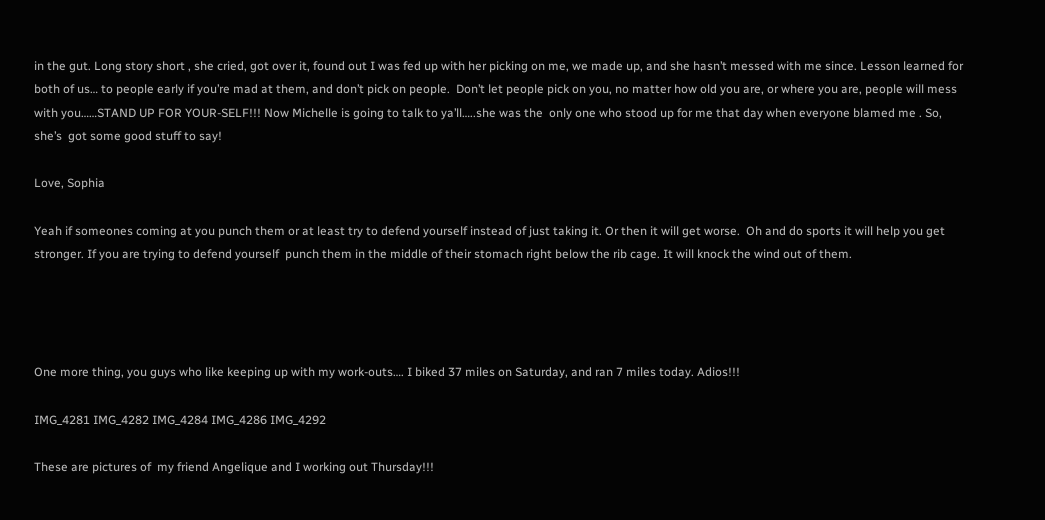in the gut. Long story short , she cried, got over it, found out I was fed up with her picking on me, we made up, and she hasn’t messed with me since. Lesson learned for both of us… to people early if you’re mad at them, and don’t pick on people.  Don’t let people pick on you, no matter how old you are, or where you are, people will mess with you……STAND UP FOR YOUR-SELF!!! Now Michelle is going to talk to ya’ll…..she was the  only one who stood up for me that day when everyone blamed me . So, she’s  got some good stuff to say!

Love, Sophia

Yeah if someones coming at you punch them or at least try to defend yourself instead of just taking it. Or then it will get worse.  Oh and do sports it will help you get stronger. If you are trying to defend yourself  punch them in the middle of their stomach right below the rib cage. It will knock the wind out of them.




One more thing, you guys who like keeping up with my work-outs…. I biked 37 miles on Saturday, and ran 7 miles today. Adios!!!

IMG_4281 IMG_4282 IMG_4284 IMG_4286 IMG_4292

These are pictures of  my friend Angelique and I working out Thursday!!!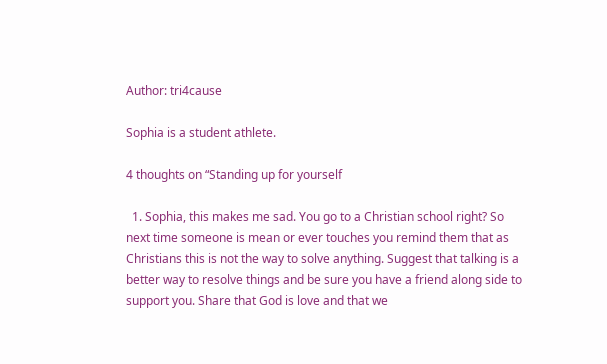Author: tri4cause

Sophia is a student athlete.

4 thoughts on “Standing up for yourself

  1. Sophia, this makes me sad. You go to a Christian school right? So next time someone is mean or ever touches you remind them that as Christians this is not the way to solve anything. Suggest that talking is a better way to resolve things and be sure you have a friend along side to support you. Share that God is love and that we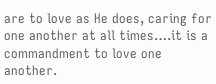are to love as He does, caring for one another at all times….it is a commandment to love one another.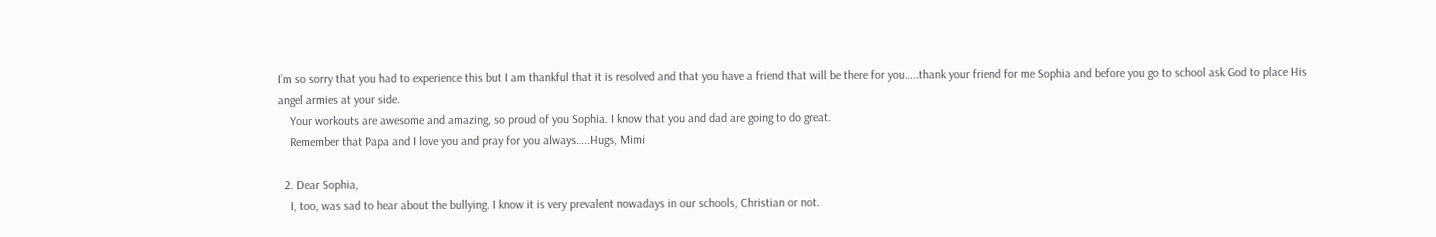I’m so sorry that you had to experience this but I am thankful that it is resolved and that you have a friend that will be there for you…..thank your friend for me Sophia and before you go to school ask God to place His angel armies at your side.
    Your workouts are awesome and amazing, so proud of you Sophia. I know that you and dad are going to do great.
    Remember that Papa and I love you and pray for you always…..Hugs, Mimi

  2. Dear Sophia,
    I, too, was sad to hear about the bullying. I know it is very prevalent nowadays in our schools, Christian or not.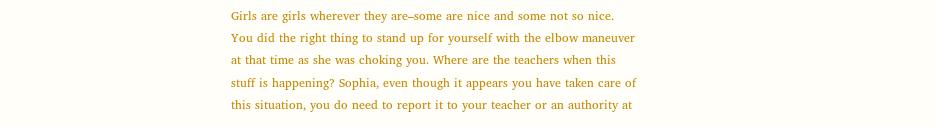Girls are girls wherever they are–some are nice and some not so nice. You did the right thing to stand up for yourself with the elbow maneuver at that time as she was choking you. Where are the teachers when this stuff is happening? Sophia, even though it appears you have taken care of this situation, you do need to report it to your teacher or an authority at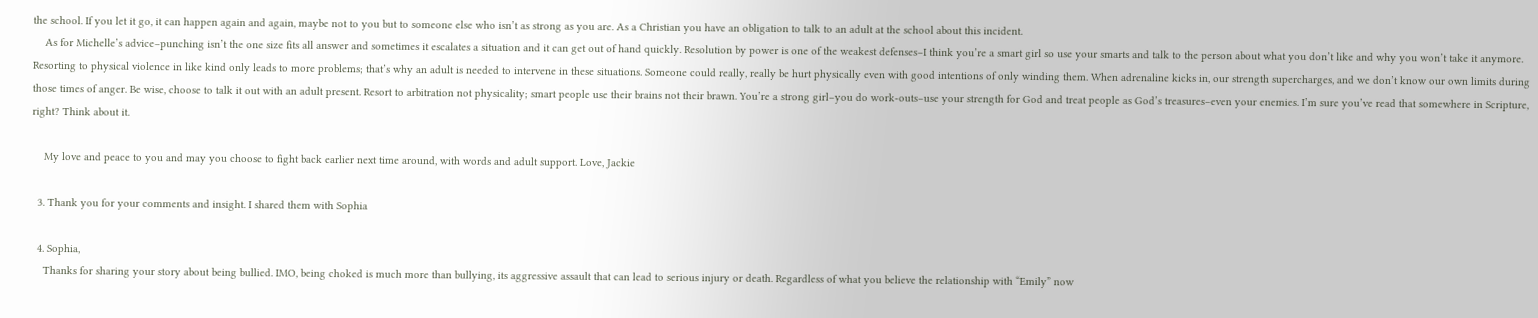the school. If you let it go, it can happen again and again, maybe not to you but to someone else who isn’t as strong as you are. As a Christian you have an obligation to talk to an adult at the school about this incident.
    As for Michelle’s advice–punching isn’t the one size fits all answer and sometimes it escalates a situation and it can get out of hand quickly. Resolution by power is one of the weakest defenses–I think you’re a smart girl so use your smarts and talk to the person about what you don’t like and why you won’t take it anymore. Resorting to physical violence in like kind only leads to more problems; that’s why an adult is needed to intervene in these situations. Someone could really, really be hurt physically even with good intentions of only winding them. When adrenaline kicks in, our strength supercharges, and we don’t know our own limits during those times of anger. Be wise, choose to talk it out with an adult present. Resort to arbitration not physicality; smart people use their brains not their brawn. You’re a strong girl–you do work-outs–use your strength for God and treat people as God’s treasures–even your enemies. I’m sure you’ve read that somewhere in Scripture, right? Think about it.

    My love and peace to you and may you choose to fight back earlier next time around, with words and adult support. Love, Jackie

  3. Thank you for your comments and insight. I shared them with Sophia

  4. Sophia,
    Thanks for sharing your story about being bullied. IMO, being choked is much more than bullying, its aggressive assault that can lead to serious injury or death. Regardless of what you believe the relationship with “Emily” now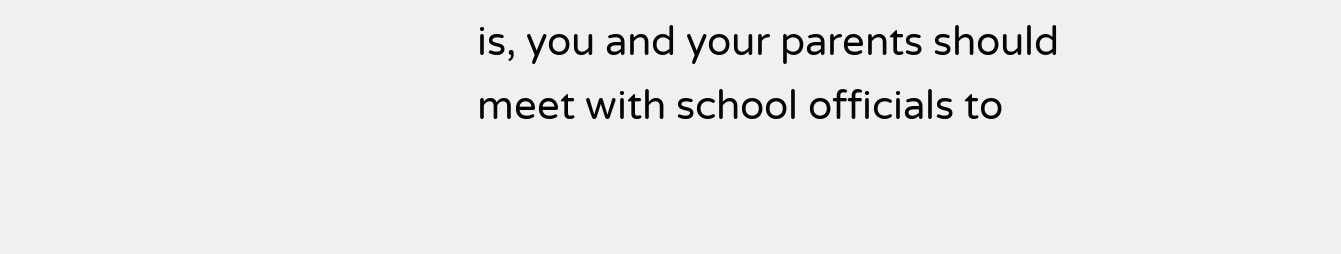is, you and your parents should meet with school officials to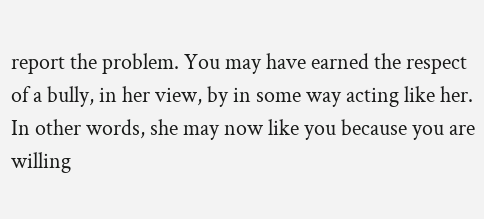report the problem. You may have earned the respect of a bully, in her view, by in some way acting like her. In other words, she may now like you because you are willing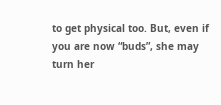to get physical too. But, even if you are now “buds”, she may turn her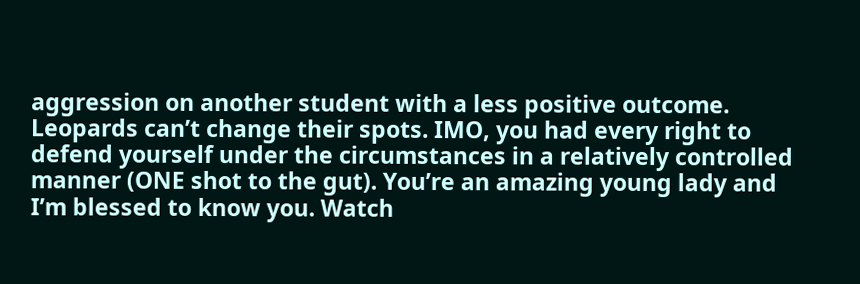aggression on another student with a less positive outcome. Leopards can’t change their spots. IMO, you had every right to defend yourself under the circumstances in a relatively controlled manner (ONE shot to the gut). You’re an amazing young lady and I’m blessed to know you. Watch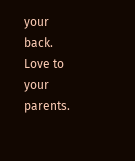your back. Love to your parents.